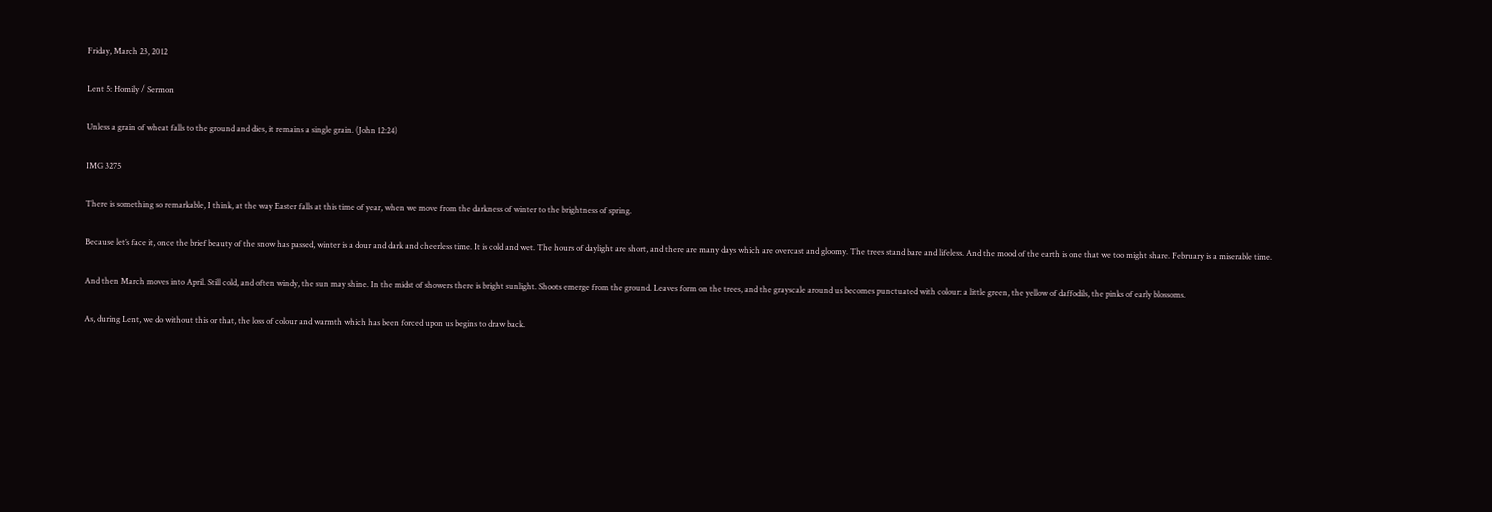Friday, March 23, 2012

Lent 5: Homily / Sermon

Unless a grain of wheat falls to the ground and dies, it remains a single grain. (John 12:24)

IMG 3275

There is something so remarkable, I think, at the way Easter falls at this time of year, when we move from the darkness of winter to the brightness of spring.

Because let’s face it, once the brief beauty of the snow has passed, winter is a dour and dark and cheerless time. It is cold and wet. The hours of daylight are short, and there are many days which are overcast and gloomy. The trees stand bare and lifeless. And the mood of the earth is one that we too might share. February is a miserable time.

And then March moves into April. Still cold, and often windy, the sun may shine. In the midst of showers there is bright sunlight. Shoots emerge from the ground. Leaves form on the trees, and the grayscale around us becomes punctuated with colour: a little green, the yellow of daffodils, the pinks of early blossoms.

As, during Lent, we do without this or that, the loss of colour and warmth which has been forced upon us begins to draw back.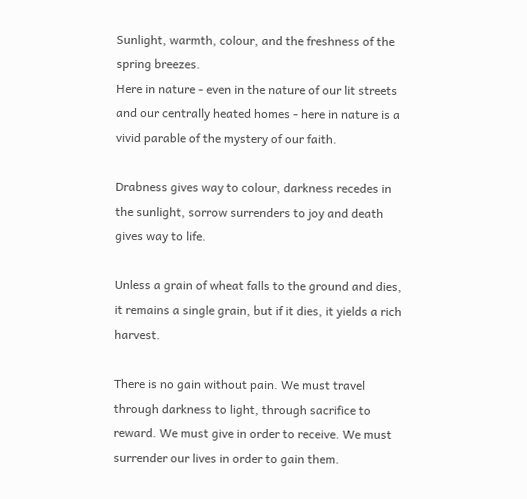Sunlight, warmth, colour, and the freshness of the spring breezes.
Here in nature - even in the nature of our lit streets and our centrally heated homes - here in nature is a vivid parable of the mystery of our faith.

Drabness gives way to colour, darkness recedes in the sunlight, sorrow surrenders to joy and death gives way to life.

Unless a grain of wheat falls to the ground and dies, it remains a single grain, but if it dies, it yields a rich harvest.

There is no gain without pain. We must travel through darkness to light, through sacrifice to reward. We must give in order to receive. We must surrender our lives in order to gain them.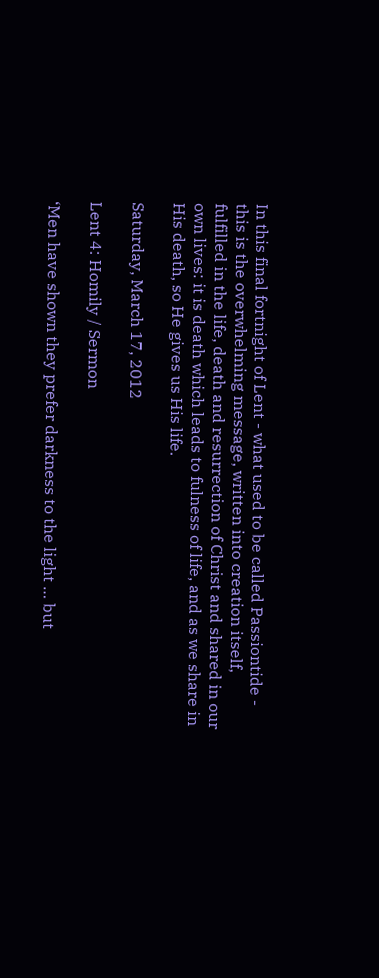In this final fortnight of Lent - what used to be called Passiontide - this is the overwhelming message, written into creation itself, fulfilled in the life, death and resurrection of Christ and shared in our own lives: it is death which leads to fulness of life, and as we share in His death, so He gives us His life.

Saturday, March 17, 2012

Lent 4: Homily / Sermon

‘Men have shown they prefer darkness to the light … but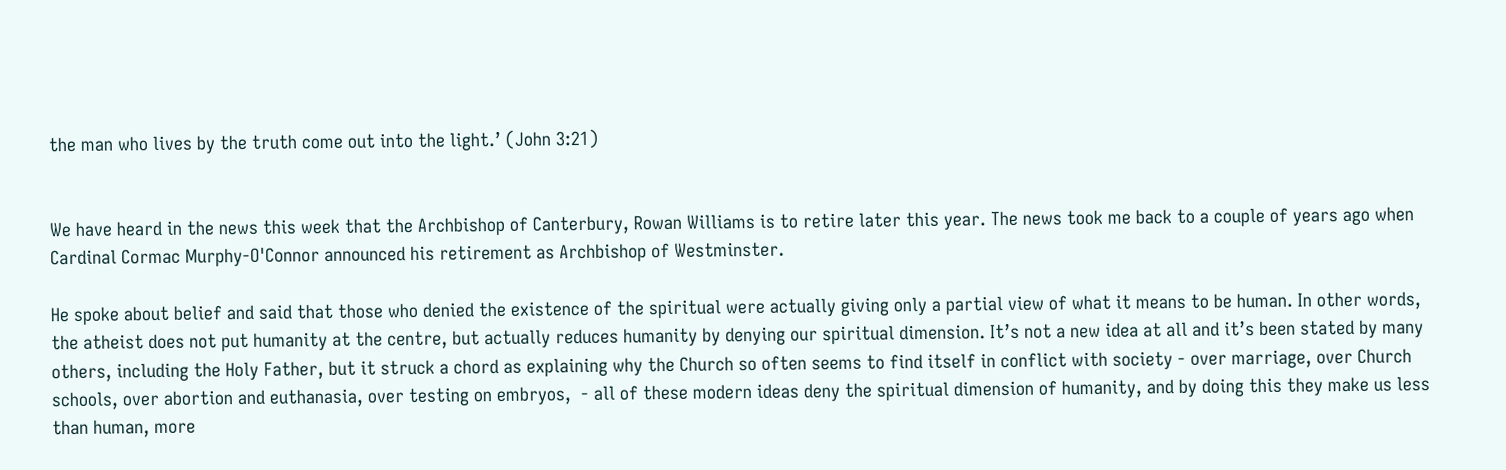the man who lives by the truth come out into the light.’ (John 3:21)


We have heard in the news this week that the Archbishop of Canterbury, Rowan Williams is to retire later this year. The news took me back to a couple of years ago when Cardinal Cormac Murphy-O'Connor announced his retirement as Archbishop of Westminster.

He spoke about belief and said that those who denied the existence of the spiritual were actually giving only a partial view of what it means to be human. In other words, the atheist does not put humanity at the centre, but actually reduces humanity by denying our spiritual dimension. It’s not a new idea at all and it’s been stated by many others, including the Holy Father, but it struck a chord as explaining why the Church so often seems to find itself in conflict with society - over marriage, over Church schools, over abortion and euthanasia, over testing on embryos,  - all of these modern ideas deny the spiritual dimension of humanity, and by doing this they make us less than human, more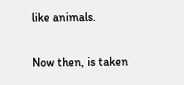like animals.

Now then, is taken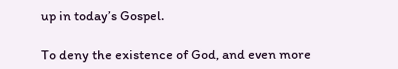up in today’s Gospel.

To deny the existence of God, and even more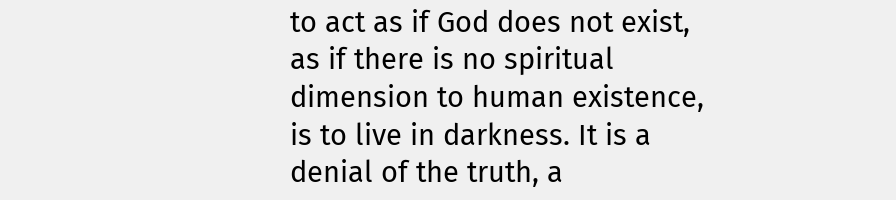to act as if God does not exist, as if there is no spiritual dimension to human existence, is to live in darkness. It is a denial of the truth, a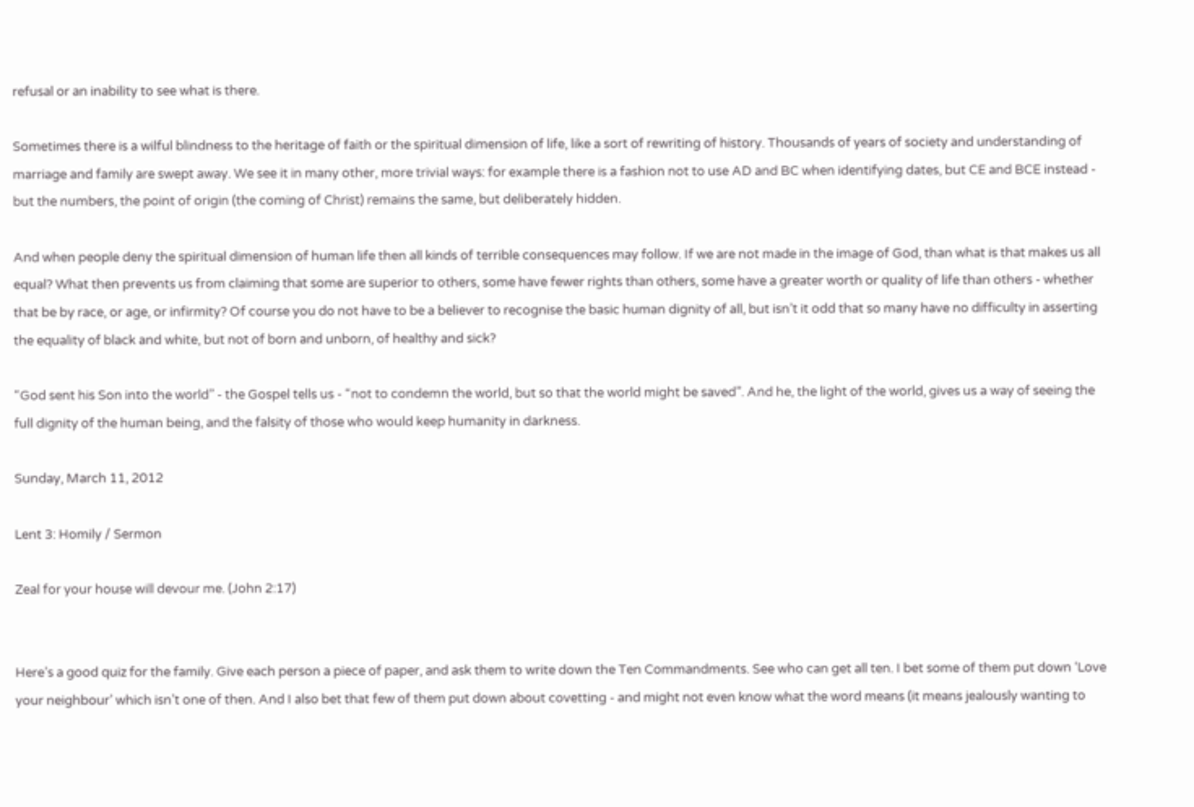refusal or an inability to see what is there.

Sometimes there is a wilful blindness to the heritage of faith or the spiritual dimension of life, like a sort of rewriting of history. Thousands of years of society and understanding of marriage and family are swept away. We see it in many other, more trivial ways: for example there is a fashion not to use AD and BC when identifying dates, but CE and BCE instead - but the numbers, the point of origin (the coming of Christ) remains the same, but deliberately hidden.

And when people deny the spiritual dimension of human life then all kinds of terrible consequences may follow. If we are not made in the image of God, than what is that makes us all equal? What then prevents us from claiming that some are superior to others, some have fewer rights than others, some have a greater worth or quality of life than others - whether that be by race, or age, or infirmity? Of course you do not have to be a believer to recognise the basic human dignity of all, but isn’t it odd that so many have no difficulty in asserting the equality of black and white, but not of born and unborn, of healthy and sick?

“God sent his Son into the world” - the Gospel tells us - “not to condemn the world, but so that the world might be saved”. And he, the light of the world, gives us a way of seeing the full dignity of the human being, and the falsity of those who would keep humanity in darkness.

Sunday, March 11, 2012

Lent 3: Homily / Sermon

Zeal for your house will devour me. (John 2:17)


Here’s a good quiz for the family. Give each person a piece of paper, and ask them to write down the Ten Commandments. See who can get all ten. I bet some of them put down ‘Love your neighbour’ which isn’t one of then. And I also bet that few of them put down about covetting - and might not even know what the word means (it means jealously wanting to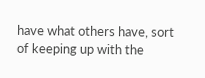have what others have, sort of keeping up with the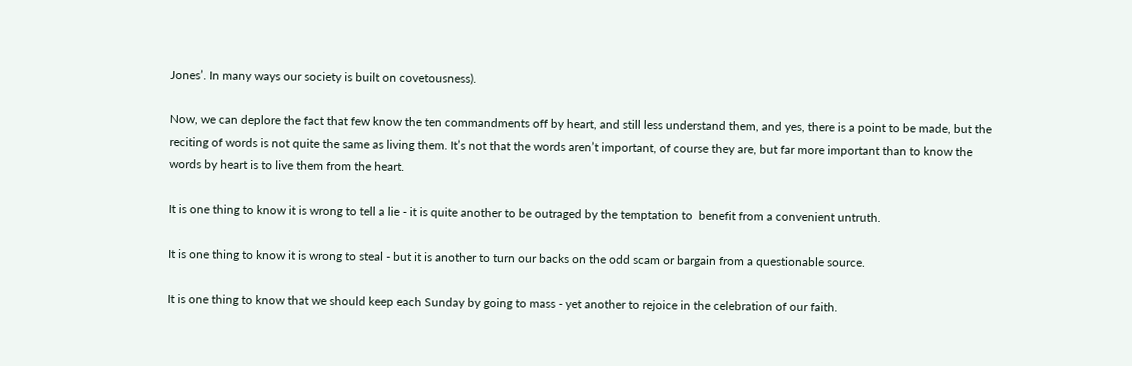Jones’. In many ways our society is built on covetousness).

Now, we can deplore the fact that few know the ten commandments off by heart, and still less understand them, and yes, there is a point to be made, but the reciting of words is not quite the same as living them. It’s not that the words aren’t important, of course they are, but far more important than to know the words by heart is to live them from the heart.

It is one thing to know it is wrong to tell a lie - it is quite another to be outraged by the temptation to  benefit from a convenient untruth.

It is one thing to know it is wrong to steal - but it is another to turn our backs on the odd scam or bargain from a questionable source.

It is one thing to know that we should keep each Sunday by going to mass - yet another to rejoice in the celebration of our faith.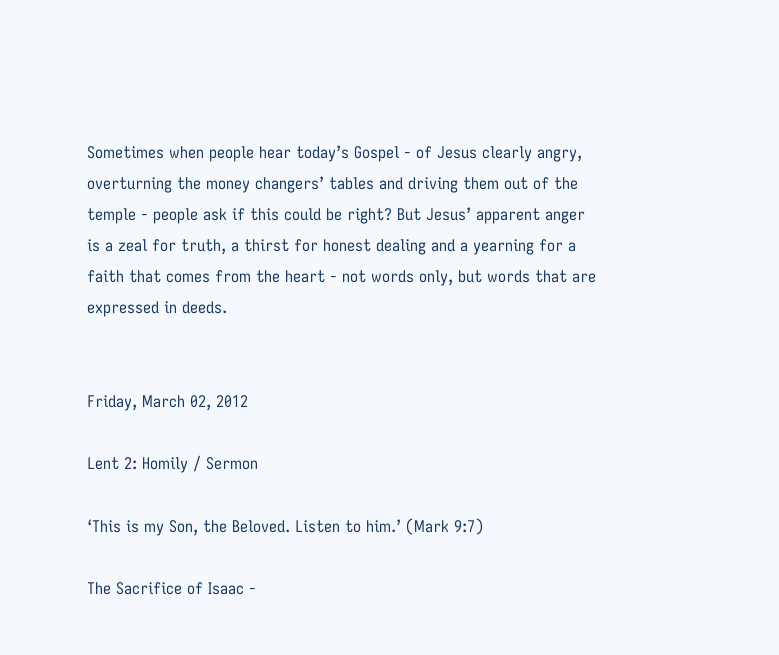Sometimes when people hear today’s Gospel - of Jesus clearly angry, overturning the money changers’ tables and driving them out of the temple - people ask if this could be right? But Jesus’ apparent anger is a zeal for truth, a thirst for honest dealing and a yearning for a faith that comes from the heart - not words only, but words that are expressed in deeds.


Friday, March 02, 2012

Lent 2: Homily / Sermon

‘This is my Son, the Beloved. Listen to him.’ (Mark 9:7)

The Sacrifice of Isaac -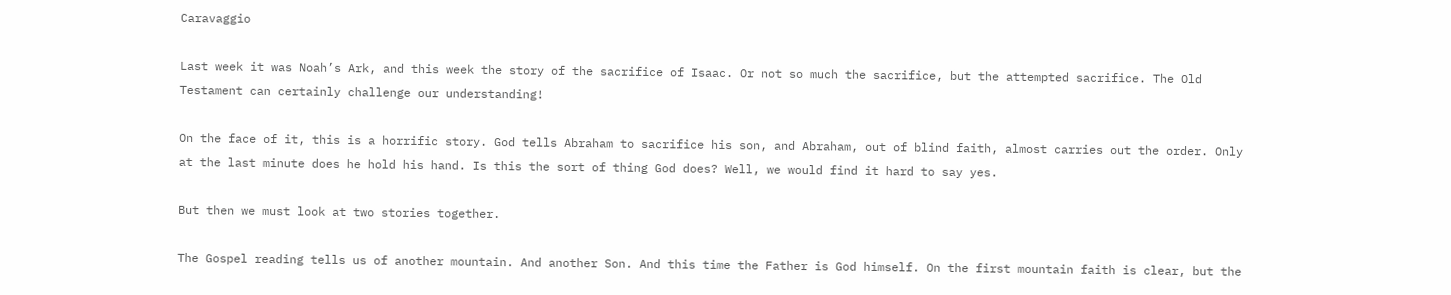Caravaggio

Last week it was Noah’s Ark, and this week the story of the sacrifice of Isaac. Or not so much the sacrifice, but the attempted sacrifice. The Old Testament can certainly challenge our understanding!

On the face of it, this is a horrific story. God tells Abraham to sacrifice his son, and Abraham, out of blind faith, almost carries out the order. Only at the last minute does he hold his hand. Is this the sort of thing God does? Well, we would find it hard to say yes.

But then we must look at two stories together.

The Gospel reading tells us of another mountain. And another Son. And this time the Father is God himself. On the first mountain faith is clear, but the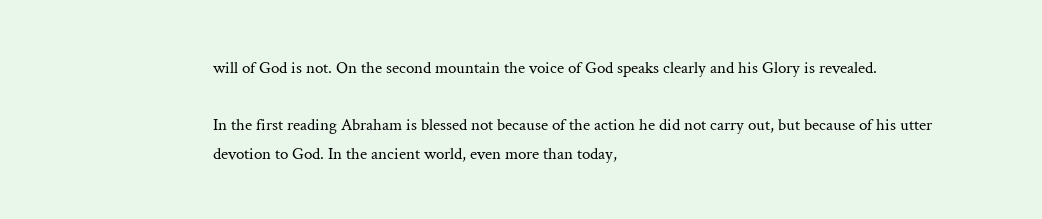will of God is not. On the second mountain the voice of God speaks clearly and his Glory is revealed.

In the first reading Abraham is blessed not because of the action he did not carry out, but because of his utter devotion to God. In the ancient world, even more than today,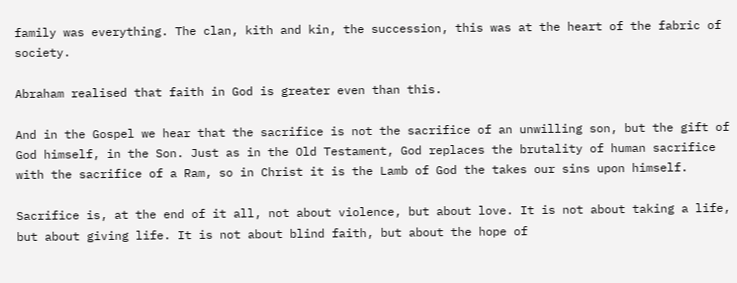family was everything. The clan, kith and kin, the succession, this was at the heart of the fabric of society.

Abraham realised that faith in God is greater even than this.

And in the Gospel we hear that the sacrifice is not the sacrifice of an unwilling son, but the gift of God himself, in the Son. Just as in the Old Testament, God replaces the brutality of human sacrifice with the sacrifice of a Ram, so in Christ it is the Lamb of God the takes our sins upon himself.

Sacrifice is, at the end of it all, not about violence, but about love. It is not about taking a life, but about giving life. It is not about blind faith, but about the hope of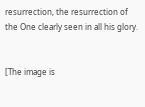resurrection, the resurrection of the One clearly seen in all his glory.


[The image is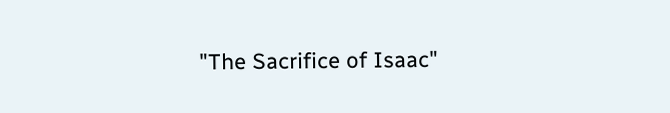"The Sacrifice of Isaac"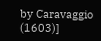by Caravaggio (1603)]